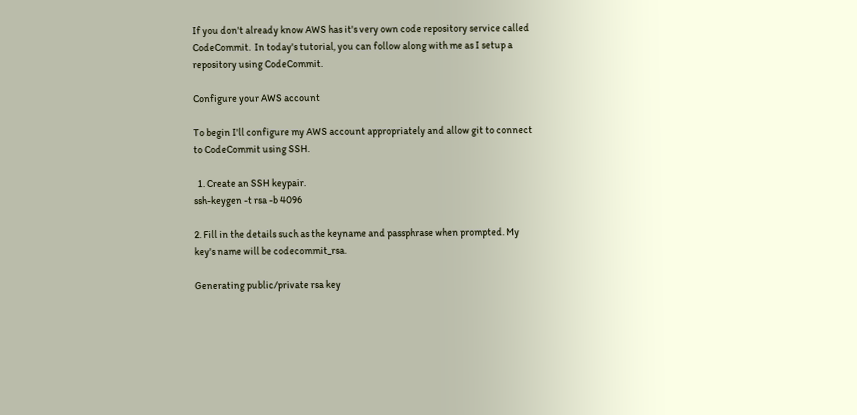If you don't already know AWS has it's very own code repository service called CodeCommit.  In today's tutorial, you can follow along with me as I setup a repository using CodeCommit.

Configure your AWS account

To begin I'll configure my AWS account appropriately and allow git to connect to CodeCommit using SSH.

  1. Create an SSH keypair.
ssh-keygen -t rsa -b 4096

2. Fill in the details such as the keyname and passphrase when prompted. My key's name will be codecommit_rsa.

Generating public/private rsa key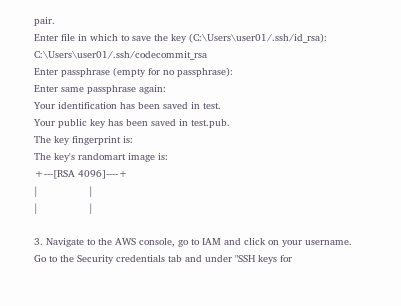pair.
Enter file in which to save the key (C:\Users\user01/.ssh/id_rsa): C:\Users\user01/.ssh/codecommit_rsa
Enter passphrase (empty for no passphrase):
Enter same passphrase again:
Your identification has been saved in test.
Your public key has been saved in test.pub.
The key fingerprint is:
The key's randomart image is:
+---[RSA 4096]----+
|                 |
|                 |

3. Navigate to the AWS console, go to IAM and click on your username. Go to the Security credentials tab and under "SSH keys for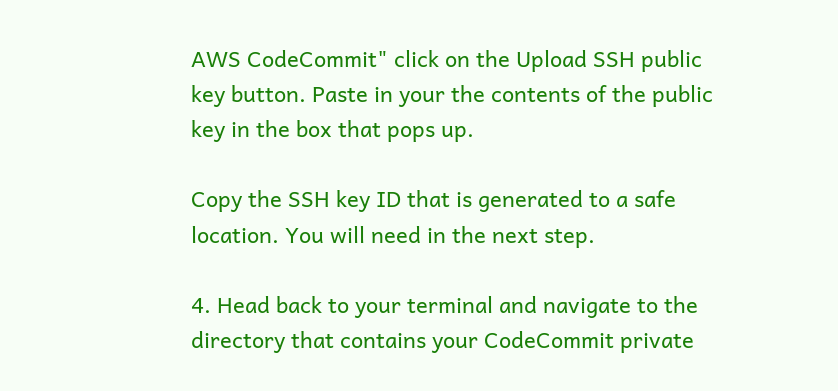AWS CodeCommit" click on the Upload SSH public key button. Paste in your the contents of the public key in the box that pops up.

Copy the SSH key ID that is generated to a safe location. You will need in the next step.

4. Head back to your terminal and navigate to the directory that contains your CodeCommit private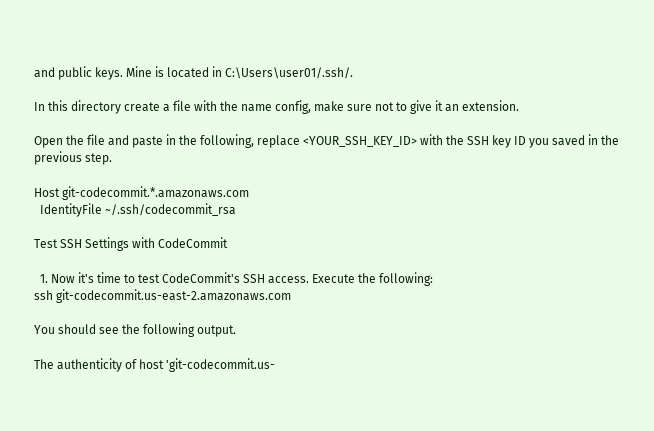and public keys. Mine is located in C:\Users\user01/.ssh/.

In this directory create a file with the name config, make sure not to give it an extension.

Open the file and paste in the following, replace <YOUR_SSH_KEY_ID> with the SSH key ID you saved in the previous step.

Host git-codecommit.*.amazonaws.com
  IdentityFile ~/.ssh/codecommit_rsa

Test SSH Settings with CodeCommit

  1. Now it's time to test CodeCommit's SSH access. Execute the following:
ssh git-codecommit.us-east-2.amazonaws.com

You should see the following output.

The authenticity of host 'git-codecommit.us-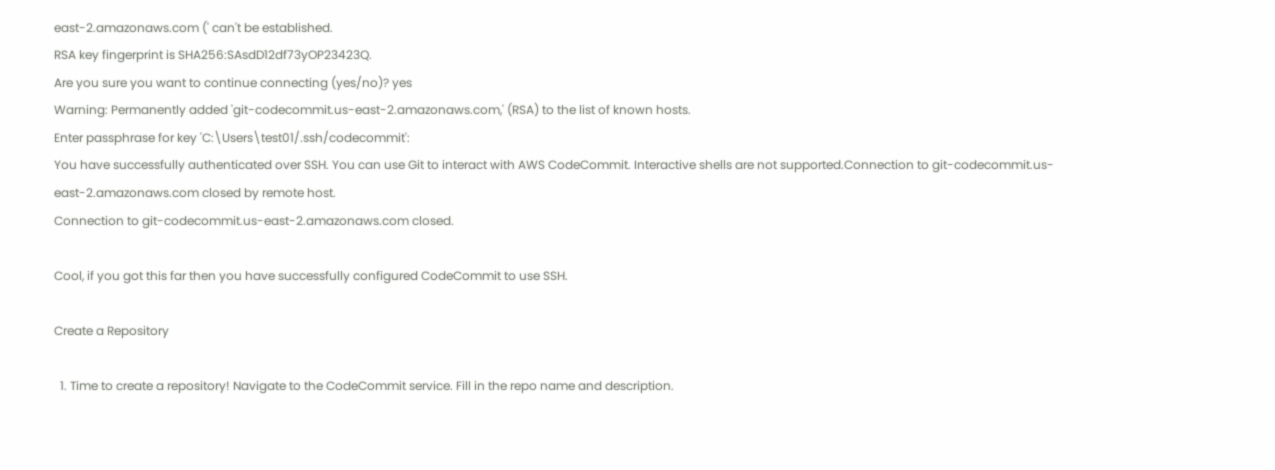east-2.amazonaws.com (' can't be established.
RSA key fingerprint is SHA256:SAsdD12df73yOP23423Q.
Are you sure you want to continue connecting (yes/no)? yes
Warning: Permanently added 'git-codecommit.us-east-2.amazonaws.com,' (RSA) to the list of known hosts.
Enter passphrase for key 'C:\Users\test01/.ssh/codecommit':
You have successfully authenticated over SSH. You can use Git to interact with AWS CodeCommit. Interactive shells are not supported.Connection to git-codecommit.us-east-2.amazonaws.com closed by remote host.
Connection to git-codecommit.us-east-2.amazonaws.com closed.

Cool, if you got this far then you have successfully configured CodeCommit to use SSH.

Create a Repository

  1. Time to create a repository! Navigate to the CodeCommit service. Fill in the repo name and description.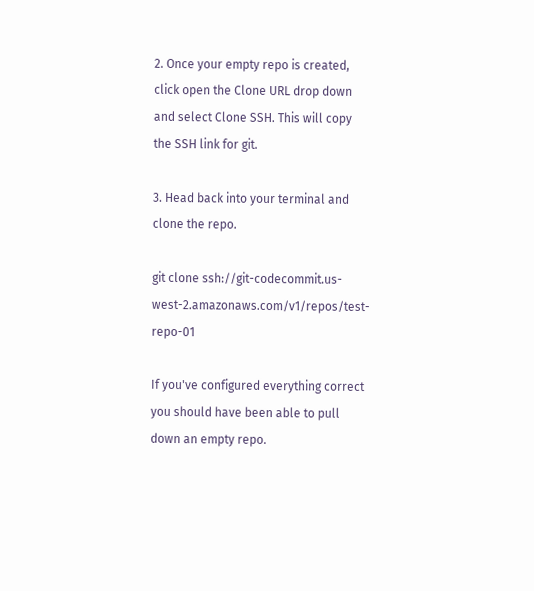2. Once your empty repo is created, click open the Clone URL drop down and select Clone SSH. This will copy the SSH link for git.

3. Head back into your terminal and clone the repo.

git clone ssh://git-codecommit.us-west-2.amazonaws.com/v1/repos/test-repo-01

If you've configured everything correct you should have been able to pull down an empty repo.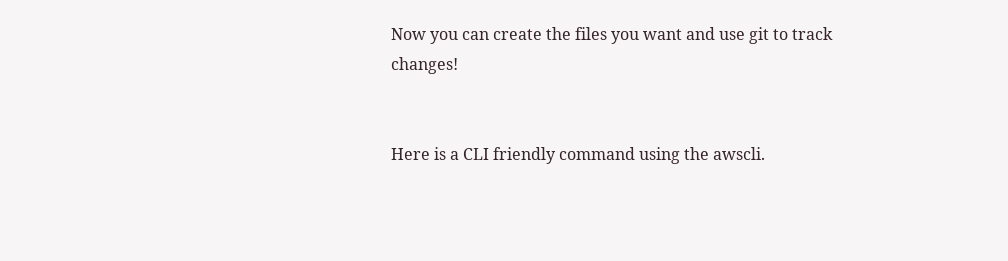Now you can create the files you want and use git to track changes!


Here is a CLI friendly command using the awscli.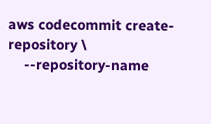aws codecommit create-repository \
    --repository-name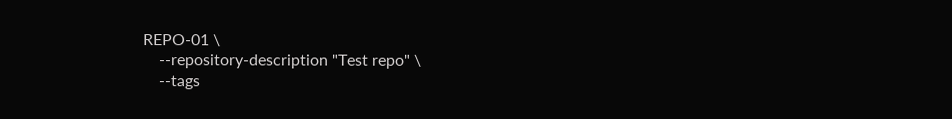REPO-01 \
    --repository-description "Test repo" \
    --tags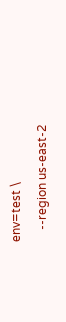env=test \
    --region us-east-2